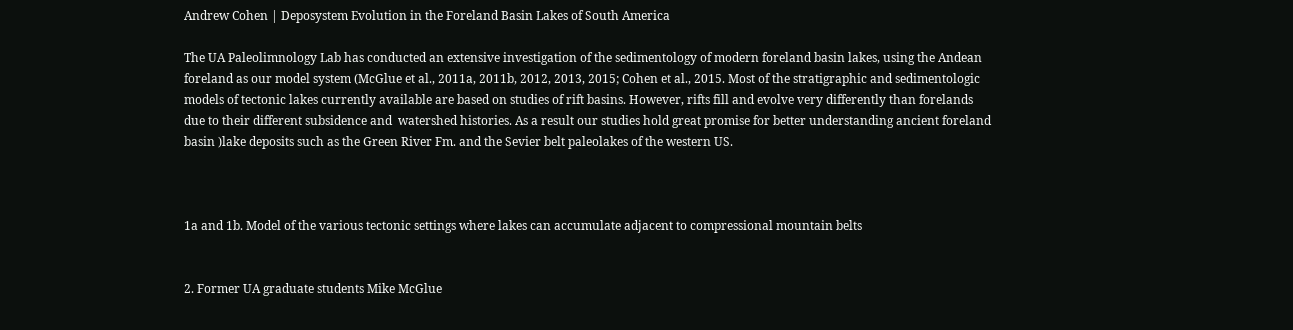Andrew Cohen | Deposystem Evolution in the Foreland Basin Lakes of South America

The UA Paleolimnology Lab has conducted an extensive investigation of the sedimentology of modern foreland basin lakes, using the Andean foreland as our model system (McGlue et al., 2011a, 2011b, 2012, 2013, 2015; Cohen et al., 2015. Most of the stratigraphic and sedimentologic models of tectonic lakes currently available are based on studies of rift basins. However, rifts fill and evolve very differently than forelands due to their different subsidence and  watershed histories. As a result our studies hold great promise for better understanding ancient foreland basin )lake deposits such as the Green River Fm. and the Sevier belt paleolakes of the western US.



1a and 1b. Model of the various tectonic settings where lakes can accumulate adjacent to compressional mountain belts


2. Former UA graduate students Mike McGlue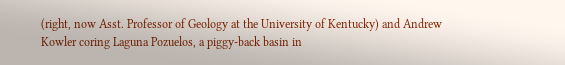(right, now Asst. Professor of Geology at the University of Kentucky) and Andrew Kowler coring Laguna Pozuelos, a piggy-back basin in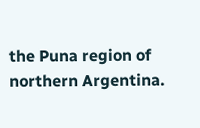the Puna region of northern Argentina.